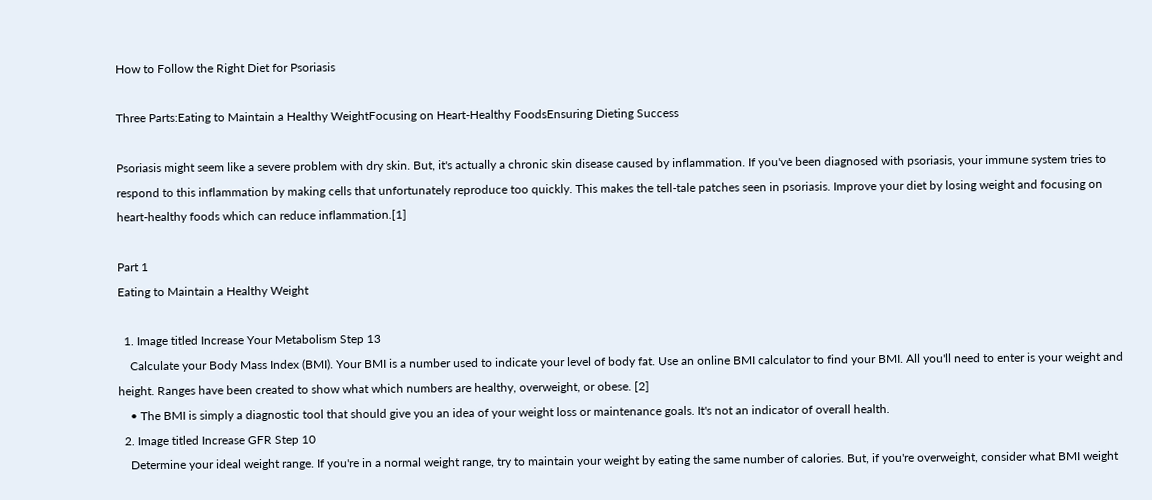How to Follow the Right Diet for Psoriasis

Three Parts:Eating to Maintain a Healthy WeightFocusing on Heart-Healthy FoodsEnsuring Dieting Success

Psoriasis might seem like a severe problem with dry skin. But, it's actually a chronic skin disease caused by inflammation. If you've been diagnosed with psoriasis, your immune system tries to respond to this inflammation by making cells that unfortunately reproduce too quickly. This makes the tell-tale patches seen in psoriasis. Improve your diet by losing weight and focusing on heart-healthy foods which can reduce inflammation.[1]

Part 1
Eating to Maintain a Healthy Weight

  1. Image titled Increase Your Metabolism Step 13
    Calculate your Body Mass Index (BMI). Your BMI is a number used to indicate your level of body fat. Use an online BMI calculator to find your BMI. All you'll need to enter is your weight and height. Ranges have been created to show what which numbers are healthy, overweight, or obese. [2]
    • The BMI is simply a diagnostic tool that should give you an idea of your weight loss or maintenance goals. It's not an indicator of overall health.
  2. Image titled Increase GFR Step 10
    Determine your ideal weight range. If you're in a normal weight range, try to maintain your weight by eating the same number of calories. But, if you're overweight, consider what BMI weight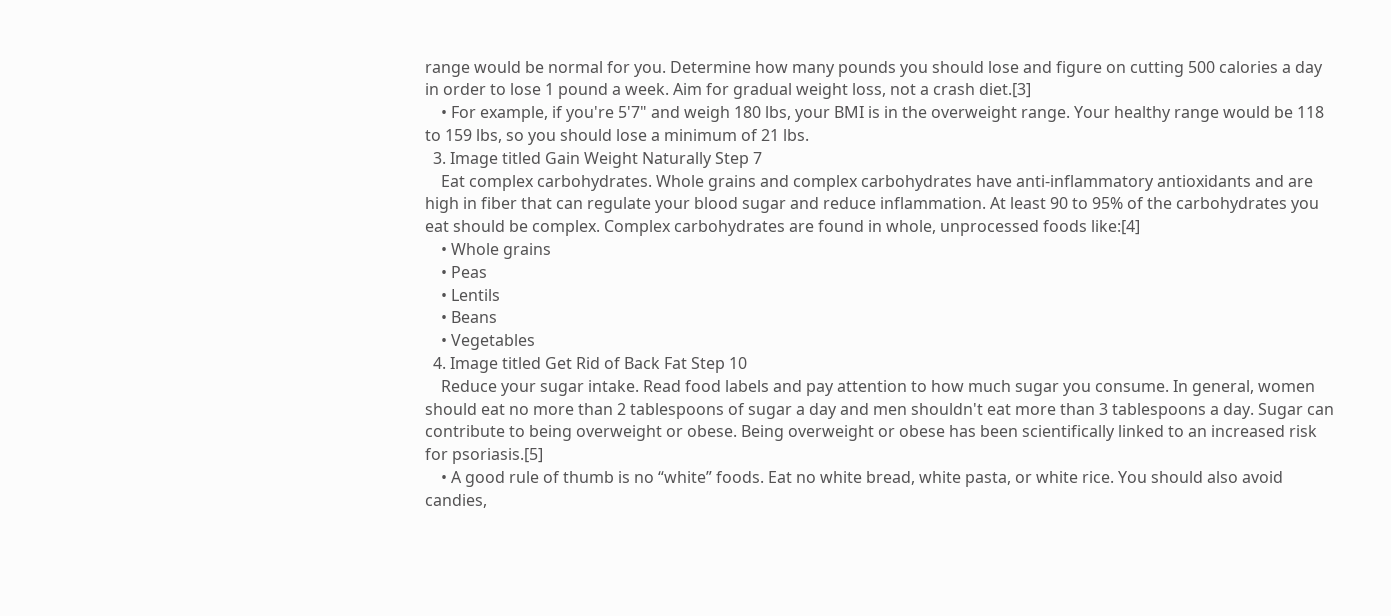range would be normal for you. Determine how many pounds you should lose and figure on cutting 500 calories a day in order to lose 1 pound a week. Aim for gradual weight loss, not a crash diet.[3]
    • For example, if you're 5'7" and weigh 180 lbs, your BMI is in the overweight range. Your healthy range would be 118 to 159 lbs, so you should lose a minimum of 21 lbs.
  3. Image titled Gain Weight Naturally Step 7
    Eat complex carbohydrates. Whole grains and complex carbohydrates have anti-inflammatory antioxidants and are high in fiber that can regulate your blood sugar and reduce inflammation. At least 90 to 95% of the carbohydrates you eat should be complex. Complex carbohydrates are found in whole, unprocessed foods like:[4]
    • Whole grains
    • Peas
    • Lentils
    • Beans
    • Vegetables
  4. Image titled Get Rid of Back Fat Step 10
    Reduce your sugar intake. Read food labels and pay attention to how much sugar you consume. In general, women should eat no more than 2 tablespoons of sugar a day and men shouldn't eat more than 3 tablespoons a day. Sugar can contribute to being overweight or obese. Being overweight or obese has been scientifically linked to an increased risk for psoriasis.[5]
    • A good rule of thumb is no “white” foods. Eat no white bread, white pasta, or white rice. You should also avoid candies,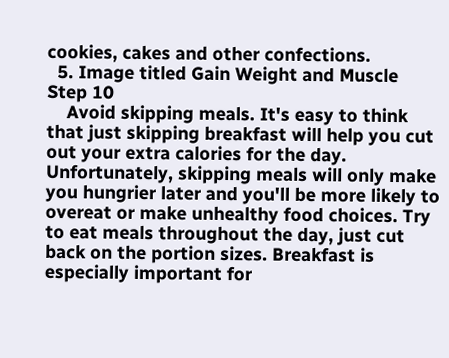cookies, cakes and other confections.
  5. Image titled Gain Weight and Muscle Step 10
    Avoid skipping meals. It's easy to think that just skipping breakfast will help you cut out your extra calories for the day. Unfortunately, skipping meals will only make you hungrier later and you'll be more likely to overeat or make unhealthy food choices. Try to eat meals throughout the day, just cut back on the portion sizes. Breakfast is especially important for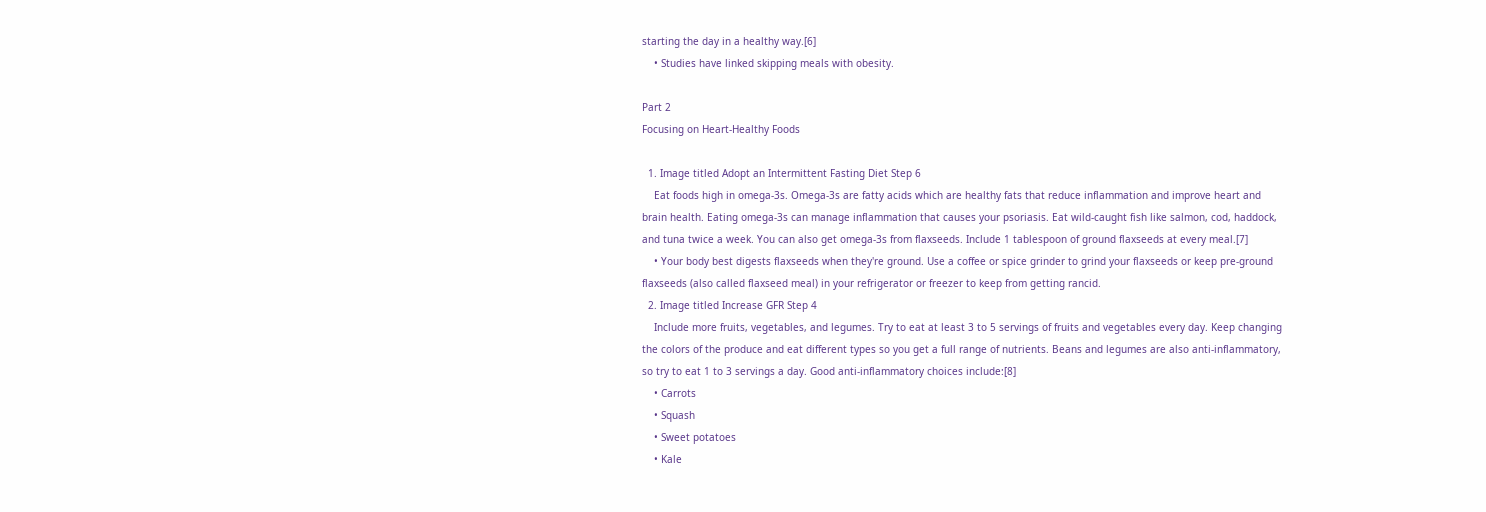starting the day in a healthy way.[6]
    • Studies have linked skipping meals with obesity.

Part 2
Focusing on Heart-Healthy Foods

  1. Image titled Adopt an Intermittent Fasting Diet Step 6
    Eat foods high in omega-3s. Omega-3s are fatty acids which are healthy fats that reduce inflammation and improve heart and brain health. Eating omega-3s can manage inflammation that causes your psoriasis. Eat wild-caught fish like salmon, cod, haddock, and tuna twice a week. You can also get omega-3s from flaxseeds. Include 1 tablespoon of ground flaxseeds at every meal.[7]
    • Your body best digests flaxseeds when they're ground. Use a coffee or spice grinder to grind your flaxseeds or keep pre-ground flaxseeds (also called flaxseed meal) in your refrigerator or freezer to keep from getting rancid.
  2. Image titled Increase GFR Step 4
    Include more fruits, vegetables, and legumes. Try to eat at least 3 to 5 servings of fruits and vegetables every day. Keep changing the colors of the produce and eat different types so you get a full range of nutrients. Beans and legumes are also anti-inflammatory, so try to eat 1 to 3 servings a day. Good anti-inflammatory choices include:[8]
    • Carrots
    • Squash
    • Sweet potatoes
    • Kale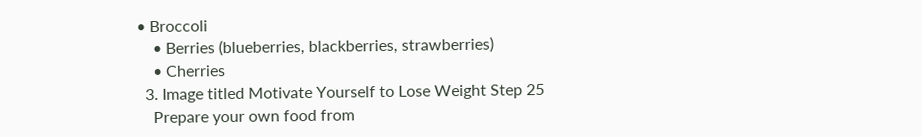• Broccoli
    • Berries (blueberries, blackberries, strawberries)
    • Cherries
  3. Image titled Motivate Yourself to Lose Weight Step 25
    Prepare your own food from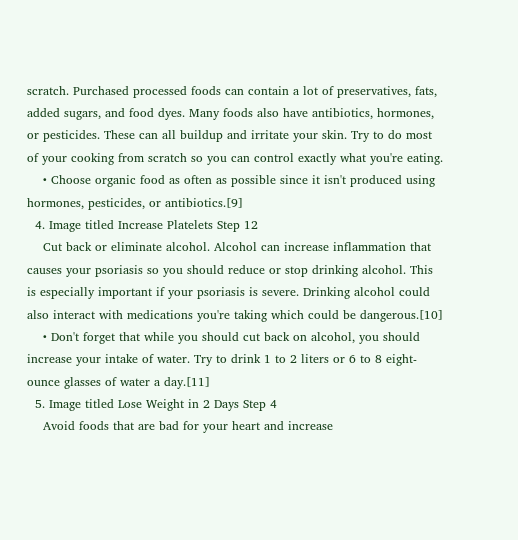scratch. Purchased processed foods can contain a lot of preservatives, fats, added sugars, and food dyes. Many foods also have antibiotics, hormones, or pesticides. These can all buildup and irritate your skin. Try to do most of your cooking from scratch so you can control exactly what you're eating.
    • Choose organic food as often as possible since it isn't produced using hormones, pesticides, or antibiotics.[9]
  4. Image titled Increase Platelets Step 12
    Cut back or eliminate alcohol. Alcohol can increase inflammation that causes your psoriasis so you should reduce or stop drinking alcohol. This is especially important if your psoriasis is severe. Drinking alcohol could also interact with medications you're taking which could be dangerous.[10]
    • Don't forget that while you should cut back on alcohol, you should increase your intake of water. Try to drink 1 to 2 liters or 6 to 8 eight-ounce glasses of water a day.[11]
  5. Image titled Lose Weight in 2 Days Step 4
    Avoid foods that are bad for your heart and increase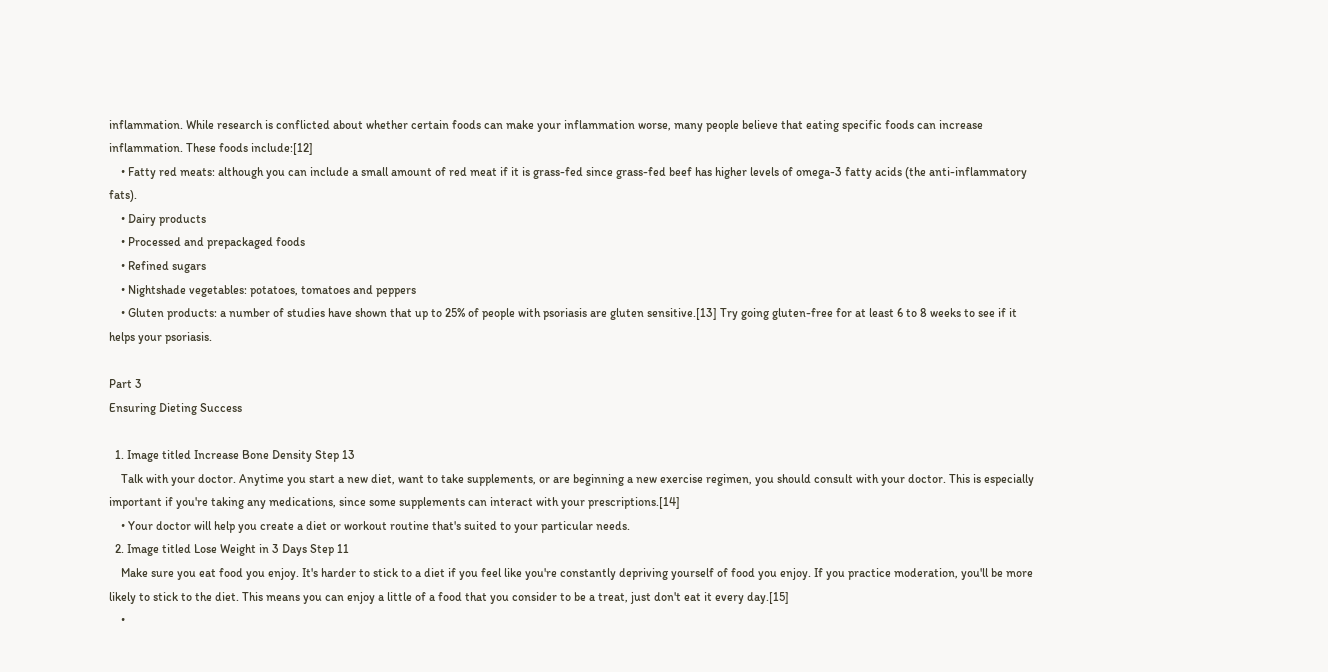inflammation. While research is conflicted about whether certain foods can make your inflammation worse, many people believe that eating specific foods can increase inflammation. These foods include:[12]
    • Fatty red meats: although you can include a small amount of red meat if it is grass-fed since grass-fed beef has higher levels of omega-3 fatty acids (the anti-inflammatory fats).
    • Dairy products
    • Processed and prepackaged foods
    • Refined sugars
    • Nightshade vegetables: potatoes, tomatoes and peppers
    • Gluten products: a number of studies have shown that up to 25% of people with psoriasis are gluten sensitive.[13] Try going gluten-free for at least 6 to 8 weeks to see if it helps your psoriasis.

Part 3
Ensuring Dieting Success

  1. Image titled Increase Bone Density Step 13
    Talk with your doctor. Anytime you start a new diet, want to take supplements, or are beginning a new exercise regimen, you should consult with your doctor. This is especially important if you're taking any medications, since some supplements can interact with your prescriptions.[14]
    • Your doctor will help you create a diet or workout routine that's suited to your particular needs.
  2. Image titled Lose Weight in 3 Days Step 11
    Make sure you eat food you enjoy. It's harder to stick to a diet if you feel like you're constantly depriving yourself of food you enjoy. If you practice moderation, you'll be more likely to stick to the diet. This means you can enjoy a little of a food that you consider to be a treat, just don't eat it every day.[15]
    •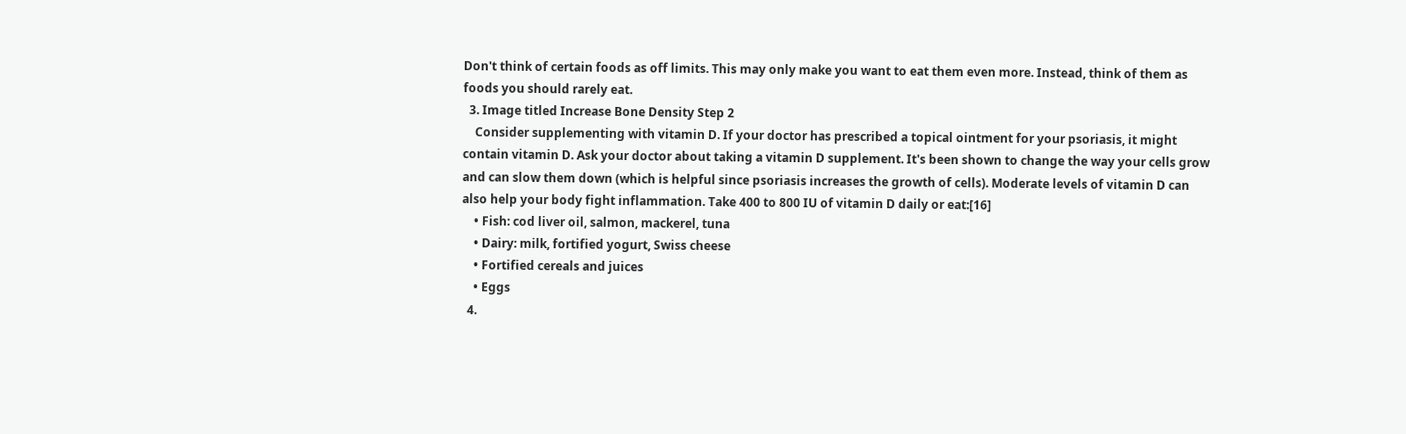Don't think of certain foods as off limits. This may only make you want to eat them even more. Instead, think of them as foods you should rarely eat.
  3. Image titled Increase Bone Density Step 2
    Consider supplementing with vitamin D. If your doctor has prescribed a topical ointment for your psoriasis, it might contain vitamin D. Ask your doctor about taking a vitamin D supplement. It's been shown to change the way your cells grow and can slow them down (which is helpful since psoriasis increases the growth of cells). Moderate levels of vitamin D can also help your body fight inflammation. Take 400 to 800 IU of vitamin D daily or eat:[16]
    • Fish: cod liver oil, salmon, mackerel, tuna
    • Dairy: milk, fortified yogurt, Swiss cheese
    • Fortified cereals and juices
    • Eggs
  4.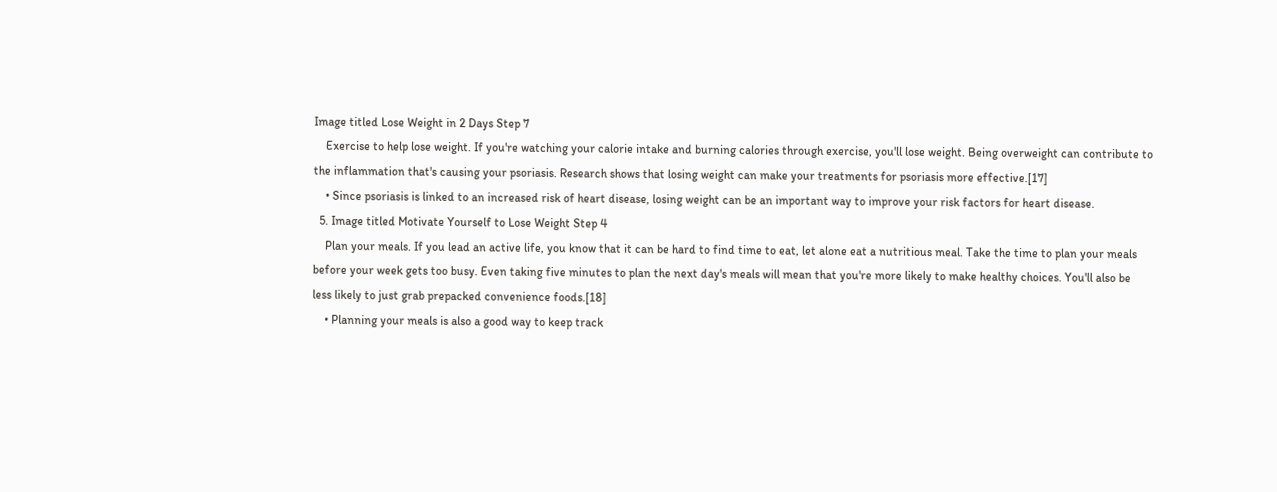Image titled Lose Weight in 2 Days Step 7
    Exercise to help lose weight. If you're watching your calorie intake and burning calories through exercise, you'll lose weight. Being overweight can contribute to the inflammation that's causing your psoriasis. Research shows that losing weight can make your treatments for psoriasis more effective.[17]
    • Since psoriasis is linked to an increased risk of heart disease, losing weight can be an important way to improve your risk factors for heart disease.
  5. Image titled Motivate Yourself to Lose Weight Step 4
    Plan your meals. If you lead an active life, you know that it can be hard to find time to eat, let alone eat a nutritious meal. Take the time to plan your meals before your week gets too busy. Even taking five minutes to plan the next day's meals will mean that you're more likely to make healthy choices. You'll also be less likely to just grab prepacked convenience foods.[18]
    • Planning your meals is also a good way to keep track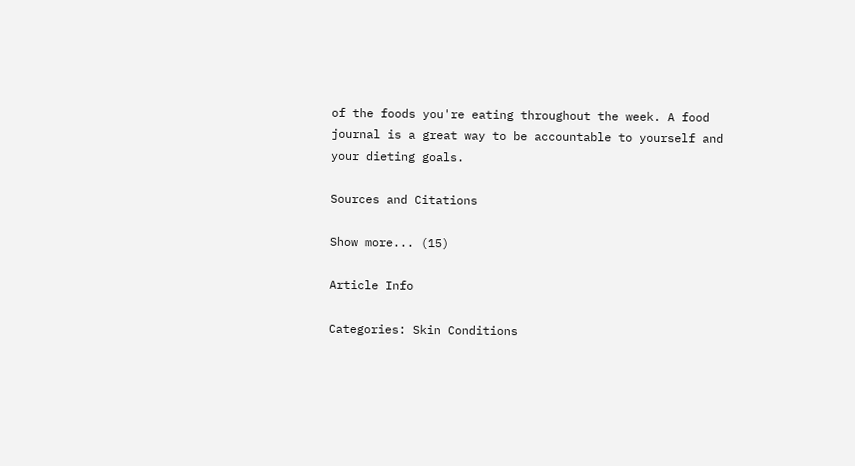of the foods you're eating throughout the week. A food journal is a great way to be accountable to yourself and your dieting goals.

Sources and Citations

Show more... (15)

Article Info

Categories: Skin Conditions